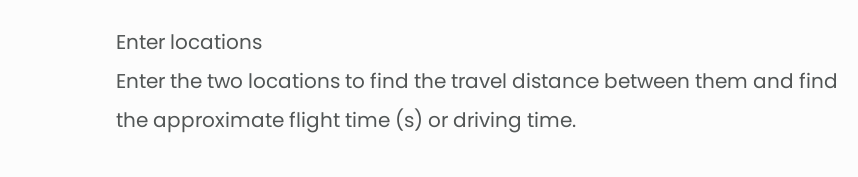Enter locations
Enter the two locations to find the travel distance between them and find the approximate flight time (s) or driving time.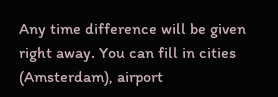Any time difference will be given right away. You can fill in cities (Amsterdam), airport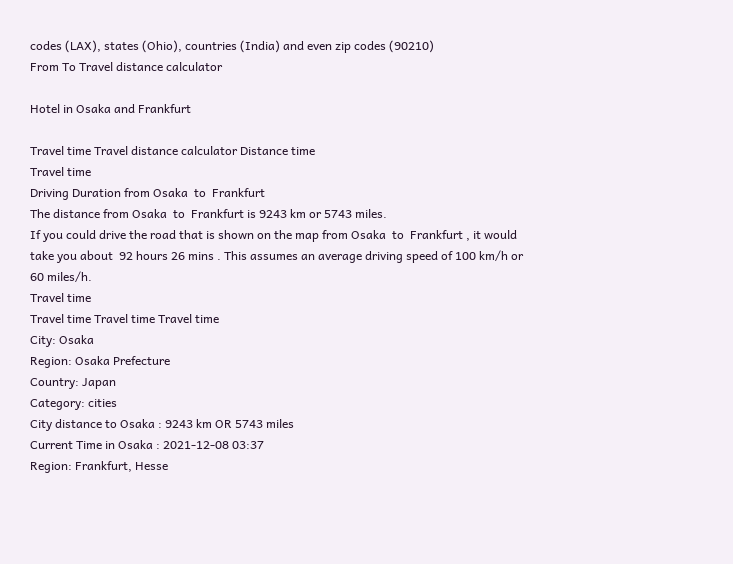codes (LAX), states (Ohio), countries (India) and even zip codes (90210)
From To Travel distance calculator

Hotel in Osaka and Frankfurt

Travel time Travel distance calculator Distance time
Travel time
Driving Duration from Osaka  to  Frankfurt
The distance from Osaka  to  Frankfurt is 9243 km or 5743 miles.
If you could drive the road that is shown on the map from Osaka  to  Frankfurt , it would take you about  92 hours 26 mins . This assumes an average driving speed of 100 km/h or 60 miles/h.
Travel time
Travel time Travel time Travel time
City: Osaka
Region: Osaka Prefecture
Country: Japan
Category: cities
City distance to Osaka : 9243 km OR 5743 miles
Current Time in Osaka : 2021-12-08 03:37
Region: Frankfurt, Hesse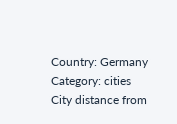Country: Germany
Category: cities
City distance from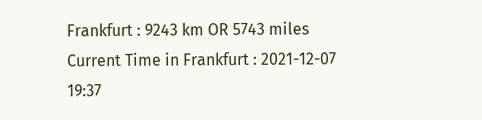Frankfurt : 9243 km OR 5743 miles
Current Time in Frankfurt : 2021-12-07 19:37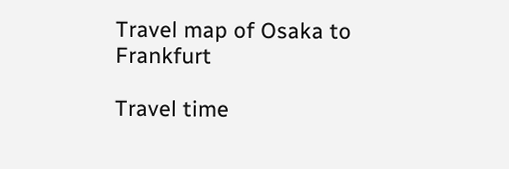Travel map of Osaka to Frankfurt

Travel time